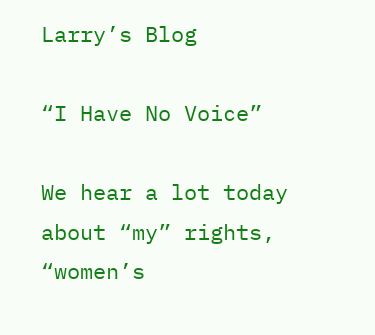Larry’s Blog

“I Have No Voice”

We hear a lot today about “my” rights, “women’s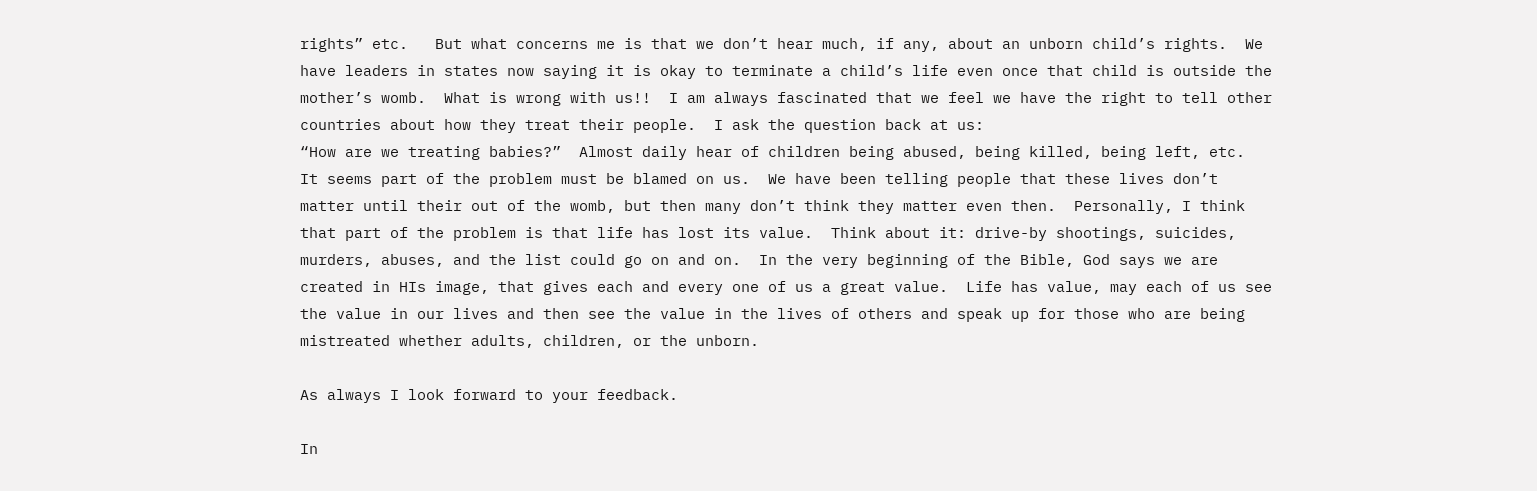rights” etc.   But what concerns me is that we don’t hear much, if any, about an unborn child’s rights.  We have leaders in states now saying it is okay to terminate a child’s life even once that child is outside the mother’s womb.  What is wrong with us!!  I am always fascinated that we feel we have the right to tell other countries about how they treat their people.  I ask the question back at us:
“How are we treating babies?”  Almost daily hear of children being abused, being killed, being left, etc.  It seems part of the problem must be blamed on us.  We have been telling people that these lives don’t matter until their out of the womb, but then many don’t think they matter even then.  Personally, I think that part of the problem is that life has lost its value.  Think about it: drive-by shootings, suicides, murders, abuses, and the list could go on and on.  In the very beginning of the Bible, God says we are created in HIs image, that gives each and every one of us a great value.  Life has value, may each of us see the value in our lives and then see the value in the lives of others and speak up for those who are being mistreated whether adults, children, or the unborn.

As always I look forward to your feedback.

In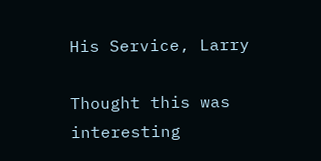His Service, Larry

Thought this was interesting